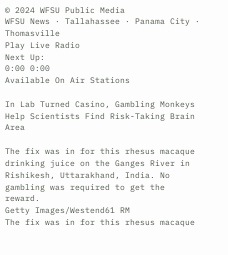© 2024 WFSU Public Media
WFSU News · Tallahassee · Panama City · Thomasville
Play Live Radio
Next Up:
0:00 0:00
Available On Air Stations

In Lab Turned Casino, Gambling Monkeys Help Scientists Find Risk-Taking Brain Area

The fix was in for this rhesus macaque drinking juice on the Ganges River in Rishikesh, Uttarakhand, India. No gambling was required to get the reward.
Getty Images/Westend61 RM
The fix was in for this rhesus macaque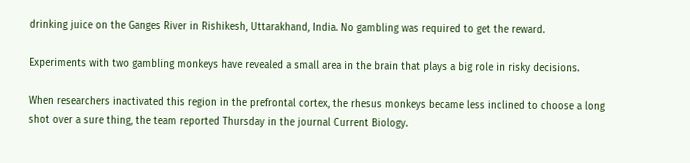drinking juice on the Ganges River in Rishikesh, Uttarakhand, India. No gambling was required to get the reward.

Experiments with two gambling monkeys have revealed a small area in the brain that plays a big role in risky decisions.

When researchers inactivated this region in the prefrontal cortex, the rhesus monkeys became less inclined to choose a long shot over a sure thing, the team reported Thursday in the journal Current Biology.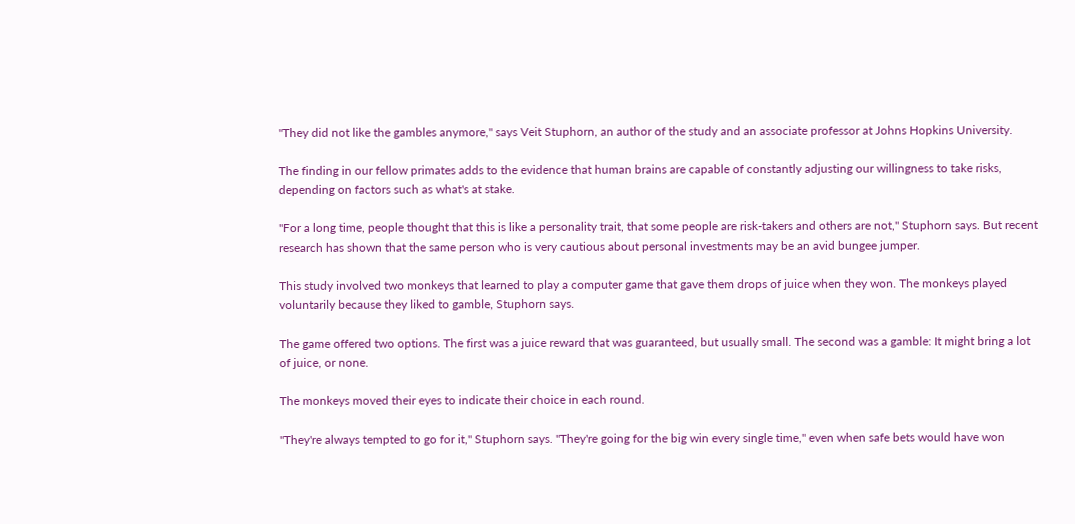"They did not like the gambles anymore," says Veit Stuphorn, an author of the study and an associate professor at Johns Hopkins University.

The finding in our fellow primates adds to the evidence that human brains are capable of constantly adjusting our willingness to take risks, depending on factors such as what's at stake.

"For a long time, people thought that this is like a personality trait, that some people are risk-takers and others are not," Stuphorn says. But recent research has shown that the same person who is very cautious about personal investments may be an avid bungee jumper.

This study involved two monkeys that learned to play a computer game that gave them drops of juice when they won. The monkeys played voluntarily because they liked to gamble, Stuphorn says.

The game offered two options. The first was a juice reward that was guaranteed, but usually small. The second was a gamble: It might bring a lot of juice, or none.

The monkeys moved their eyes to indicate their choice in each round.

"They're always tempted to go for it," Stuphorn says. "They're going for the big win every single time," even when safe bets would have won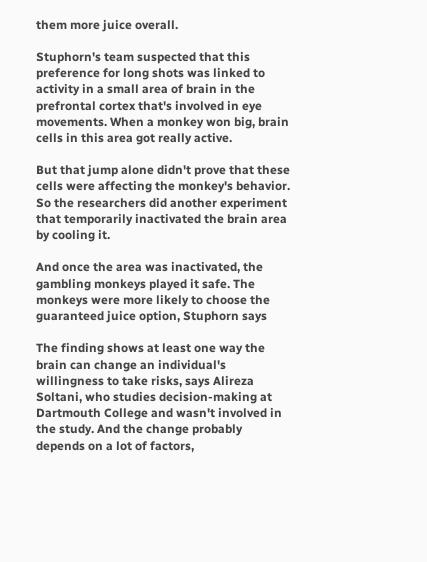them more juice overall.

Stuphorn's team suspected that this preference for long shots was linked to activity in a small area of brain in the prefrontal cortex that's involved in eye movements. When a monkey won big, brain cells in this area got really active.

But that jump alone didn't prove that these cells were affecting the monkey's behavior. So the researchers did another experiment that temporarily inactivated the brain area by cooling it.

And once the area was inactivated, the gambling monkeys played it safe. The monkeys were more likely to choose the guaranteed juice option, Stuphorn says

The finding shows at least one way the brain can change an individual's willingness to take risks, says Alireza Soltani, who studies decision-making at Dartmouth College and wasn't involved in the study. And the change probably depends on a lot of factors,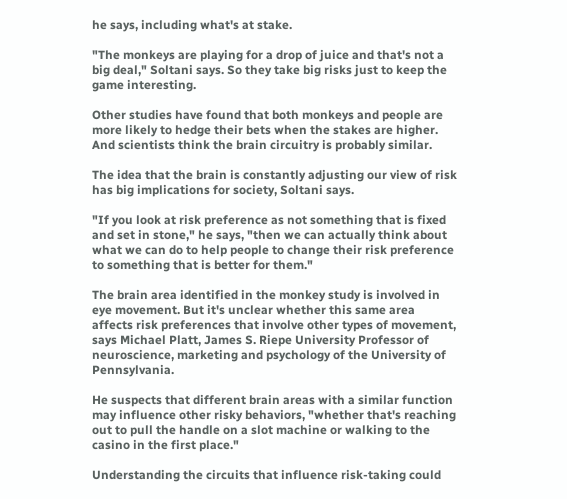he says, including what's at stake.

"The monkeys are playing for a drop of juice and that's not a big deal," Soltani says. So they take big risks just to keep the game interesting.

Other studies have found that both monkeys and people are more likely to hedge their bets when the stakes are higher. And scientists think the brain circuitry is probably similar.

The idea that the brain is constantly adjusting our view of risk has big implications for society, Soltani says.

"If you look at risk preference as not something that is fixed and set in stone," he says, "then we can actually think about what we can do to help people to change their risk preference to something that is better for them."

The brain area identified in the monkey study is involved in eye movement. But it's unclear whether this same area affects risk preferences that involve other types of movement, says Michael Platt, James S. Riepe University Professor of neuroscience, marketing and psychology of the University of Pennsylvania.

He suspects that different brain areas with a similar function may influence other risky behaviors, "whether that's reaching out to pull the handle on a slot machine or walking to the casino in the first place."

Understanding the circuits that influence risk-taking could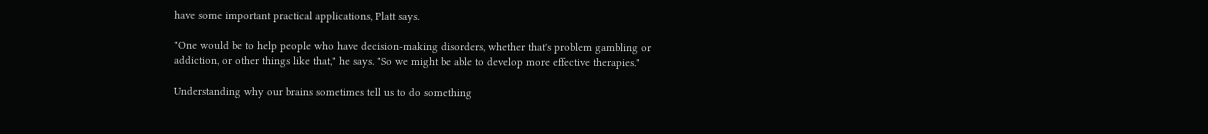have some important practical applications, Platt says.

"One would be to help people who have decision-making disorders, whether that's problem gambling or addiction, or other things like that," he says. "So we might be able to develop more effective therapies."

Understanding why our brains sometimes tell us to do something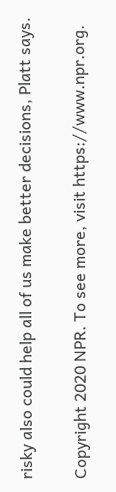risky also could help all of us make better decisions, Platt says.

Copyright 2020 NPR. To see more, visit https://www.npr.org.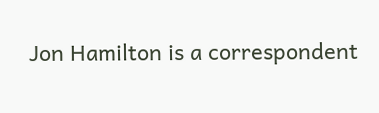Jon Hamilton is a correspondent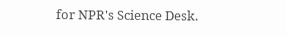for NPR's Science Desk.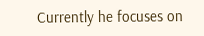Currently he focuses on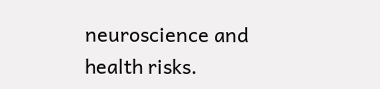neuroscience and health risks.